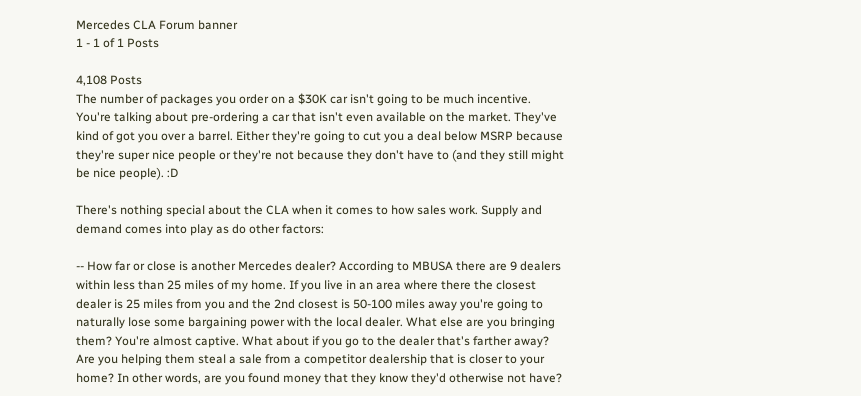Mercedes CLA Forum banner
1 - 1 of 1 Posts

4,108 Posts
The number of packages you order on a $30K car isn't going to be much incentive. You're talking about pre-ordering a car that isn't even available on the market. They've kind of got you over a barrel. Either they're going to cut you a deal below MSRP because they're super nice people or they're not because they don't have to (and they still might be nice people). :D

There's nothing special about the CLA when it comes to how sales work. Supply and demand comes into play as do other factors:

-- How far or close is another Mercedes dealer? According to MBUSA there are 9 dealers within less than 25 miles of my home. If you live in an area where there the closest dealer is 25 miles from you and the 2nd closest is 50-100 miles away you're going to naturally lose some bargaining power with the local dealer. What else are you bringing them? You're almost captive. What about if you go to the dealer that's farther away? Are you helping them steal a sale from a competitor dealership that is closer to your home? In other words, are you found money that they know they'd otherwise not have?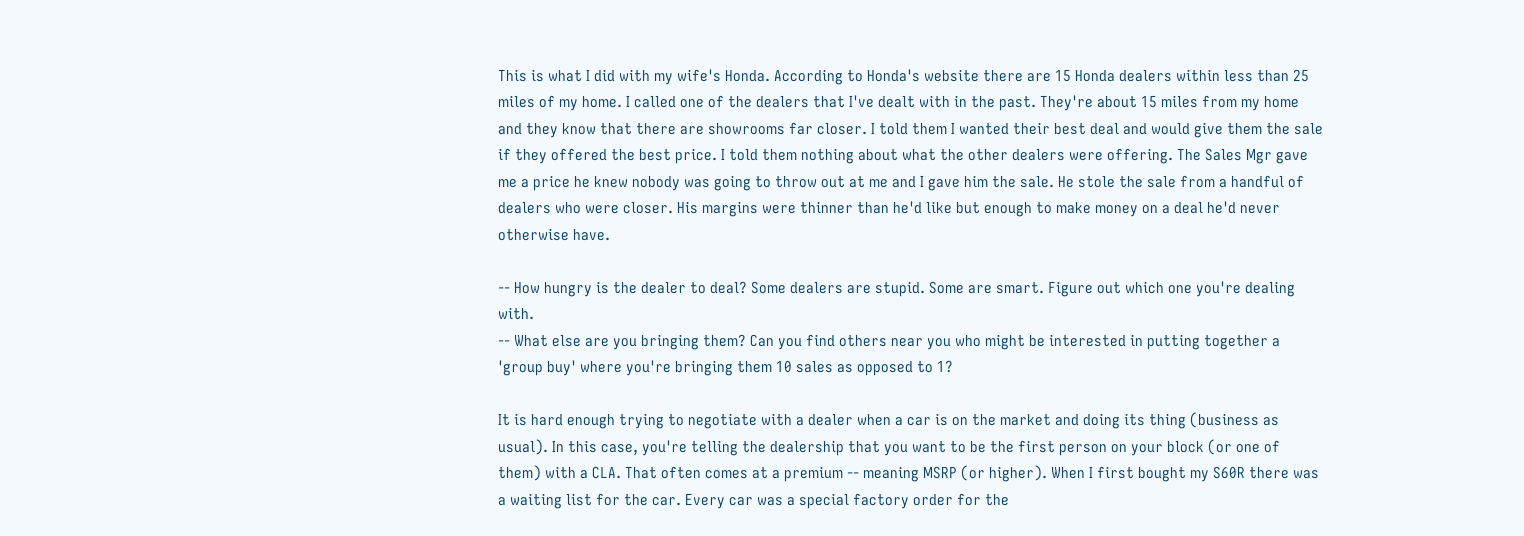This is what I did with my wife's Honda. According to Honda's website there are 15 Honda dealers within less than 25 miles of my home. I called one of the dealers that I've dealt with in the past. They're about 15 miles from my home and they know that there are showrooms far closer. I told them I wanted their best deal and would give them the sale if they offered the best price. I told them nothing about what the other dealers were offering. The Sales Mgr gave me a price he knew nobody was going to throw out at me and I gave him the sale. He stole the sale from a handful of dealers who were closer. His margins were thinner than he'd like but enough to make money on a deal he'd never otherwise have.

-- How hungry is the dealer to deal? Some dealers are stupid. Some are smart. Figure out which one you're dealing with.
-- What else are you bringing them? Can you find others near you who might be interested in putting together a 'group buy' where you're bringing them 10 sales as opposed to 1?

It is hard enough trying to negotiate with a dealer when a car is on the market and doing its thing (business as usual). In this case, you're telling the dealership that you want to be the first person on your block (or one of them) with a CLA. That often comes at a premium -- meaning MSRP (or higher). When I first bought my S60R there was a waiting list for the car. Every car was a special factory order for the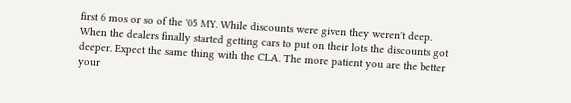first 6 mos or so of the '05 MY. While discounts were given they weren't deep. When the dealers finally started getting cars to put on their lots the discounts got deeper. Expect the same thing with the CLA. The more patient you are the better your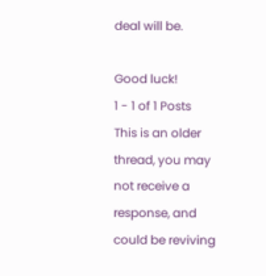deal will be.

Good luck!
1 - 1 of 1 Posts
This is an older thread, you may not receive a response, and could be reviving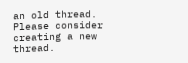an old thread. Please consider creating a new thread.